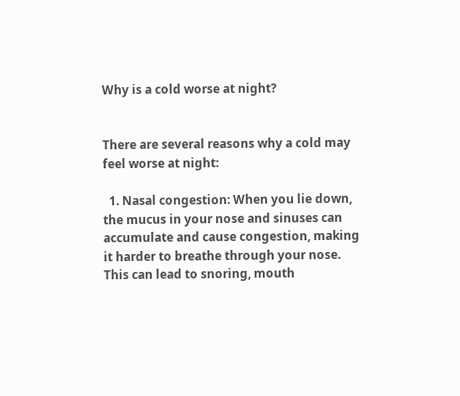Why is a cold worse at night?


There are several reasons why a cold may feel worse at night:

  1. Nasal congestion: When you lie down, the mucus in your nose and sinuses can accumulate and cause congestion, making it harder to breathe through your nose. This can lead to snoring, mouth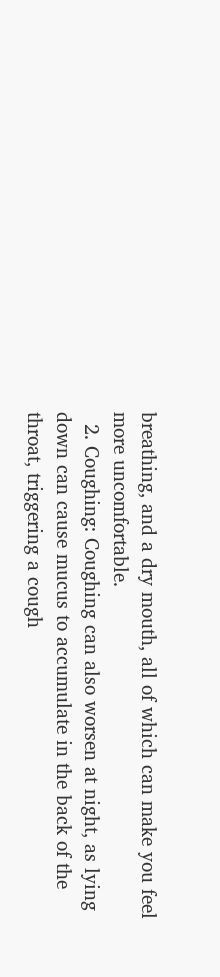breathing, and a dry mouth, all of which can make you feel more uncomfortable.
  2. Coughing: Coughing can also worsen at night, as lying down can cause mucus to accumulate in the back of the throat, triggering a cough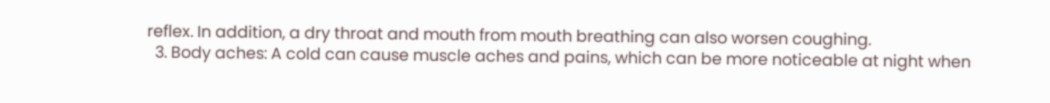reflex. In addition, a dry throat and mouth from mouth breathing can also worsen coughing.
  3. Body aches: A cold can cause muscle aches and pains, which can be more noticeable at night when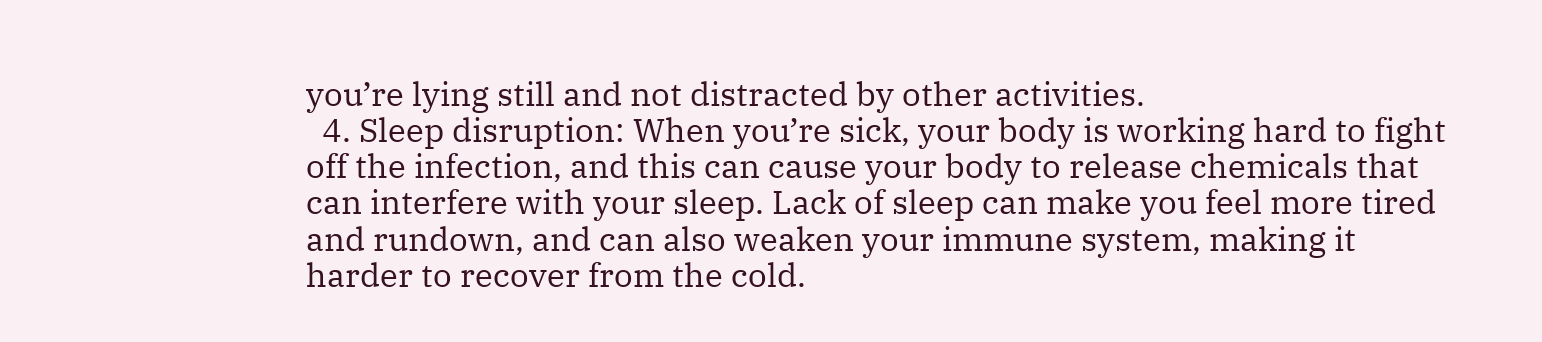you’re lying still and not distracted by other activities.
  4. Sleep disruption: When you’re sick, your body is working hard to fight off the infection, and this can cause your body to release chemicals that can interfere with your sleep. Lack of sleep can make you feel more tired and rundown, and can also weaken your immune system, making it harder to recover from the cold.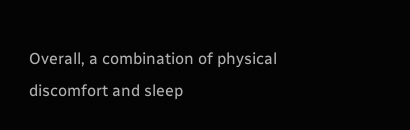Overall, a combination of physical discomfort and sleep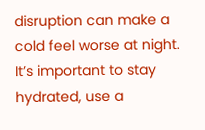disruption can make a cold feel worse at night. It’s important to stay hydrated, use a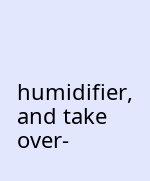humidifier, and take over-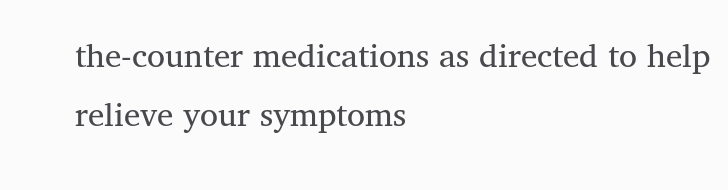the-counter medications as directed to help relieve your symptoms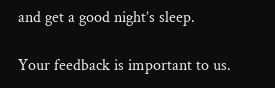and get a good night’s sleep.

Your feedback is important to us.